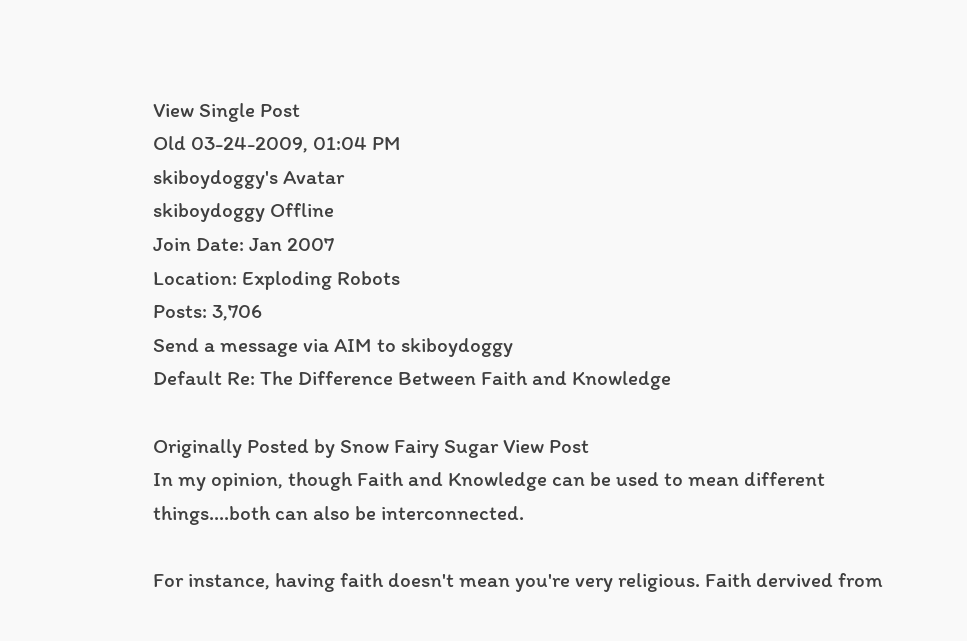View Single Post
Old 03-24-2009, 01:04 PM
skiboydoggy's Avatar
skiboydoggy Offline
Join Date: Jan 2007
Location: Exploding Robots
Posts: 3,706
Send a message via AIM to skiboydoggy
Default Re: The Difference Between Faith and Knowledge

Originally Posted by Snow Fairy Sugar View Post
In my opinion, though Faith and Knowledge can be used to mean different things....both can also be interconnected.

For instance, having faith doesn't mean you're very religious. Faith dervived from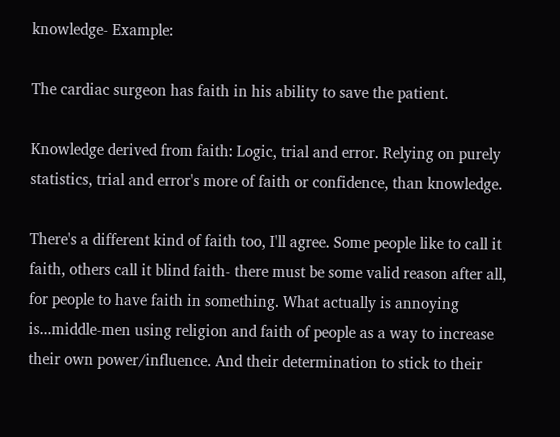knowledge- Example:

The cardiac surgeon has faith in his ability to save the patient.

Knowledge derived from faith: Logic, trial and error. Relying on purely statistics, trial and error's more of faith or confidence, than knowledge.

There's a different kind of faith too, I'll agree. Some people like to call it faith, others call it blind faith- there must be some valid reason after all, for people to have faith in something. What actually is annoying is...middle-men using religion and faith of people as a way to increase their own power/influence. And their determination to stick to their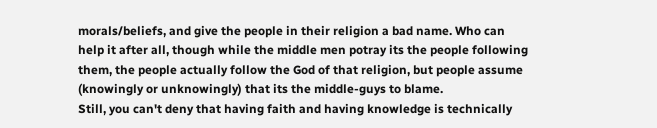morals/beliefs, and give the people in their religion a bad name. Who can help it after all, though while the middle men potray its the people following them, the people actually follow the God of that religion, but people assume (knowingly or unknowingly) that its the middle-guys to blame.
Still, you can't deny that having faith and having knowledge is technically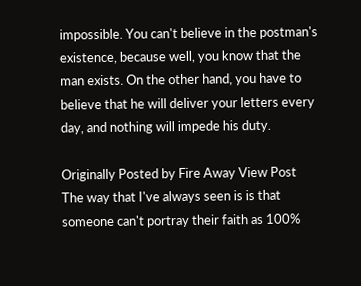impossible. You can't believe in the postman's existence, because well, you know that the man exists. On the other hand, you have to believe that he will deliver your letters every day, and nothing will impede his duty.

Originally Posted by Fire Away View Post
The way that I've always seen is is that someone can't portray their faith as 100%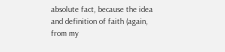absolute fact, because the idea and definition of faith (again, from my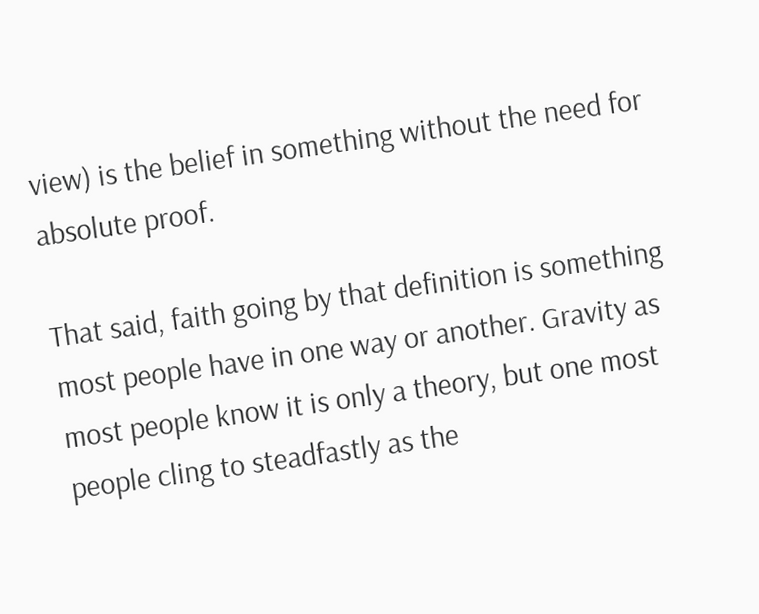view) is the belief in something without the need for absolute proof.

That said, faith going by that definition is something most people have in one way or another. Gravity as most people know it is only a theory, but one most people cling to steadfastly as the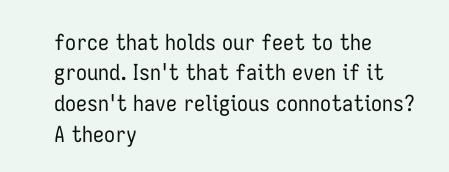force that holds our feet to the ground. Isn't that faith even if it doesn't have religious connotations?
A theory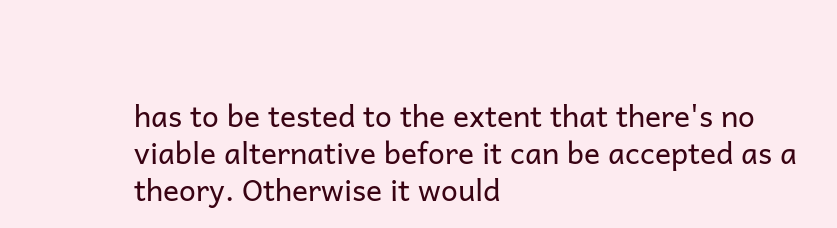has to be tested to the extent that there's no viable alternative before it can be accepted as a theory. Otherwise it would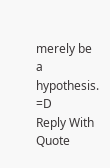merely be a hypothesis. =D
Reply With Quote